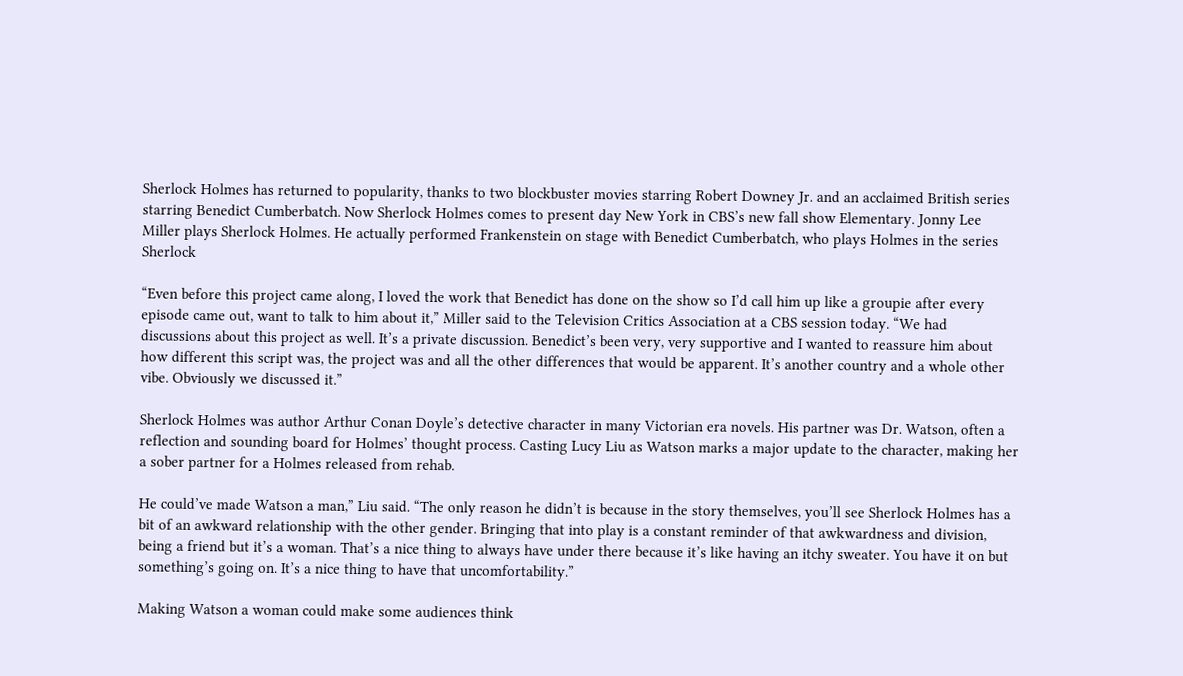Sherlock Holmes has returned to popularity, thanks to two blockbuster movies starring Robert Downey Jr. and an acclaimed British series starring Benedict Cumberbatch. Now Sherlock Holmes comes to present day New York in CBS’s new fall show Elementary. Jonny Lee Miller plays Sherlock Holmes. He actually performed Frankenstein on stage with Benedict Cumberbatch, who plays Holmes in the series Sherlock

“Even before this project came along, I loved the work that Benedict has done on the show so I’d call him up like a groupie after every episode came out, want to talk to him about it,” Miller said to the Television Critics Association at a CBS session today. “We had discussions about this project as well. It’s a private discussion. Benedict’s been very, very supportive and I wanted to reassure him about how different this script was, the project was and all the other differences that would be apparent. It’s another country and a whole other vibe. Obviously we discussed it.”

Sherlock Holmes was author Arthur Conan Doyle’s detective character in many Victorian era novels. His partner was Dr. Watson, often a reflection and sounding board for Holmes’ thought process. Casting Lucy Liu as Watson marks a major update to the character, making her a sober partner for a Holmes released from rehab.

He could’ve made Watson a man,” Liu said. “The only reason he didn’t is because in the story themselves, you’ll see Sherlock Holmes has a bit of an awkward relationship with the other gender. Bringing that into play is a constant reminder of that awkwardness and division, being a friend but it’s a woman. That’s a nice thing to always have under there because it’s like having an itchy sweater. You have it on but something’s going on. It’s a nice thing to have that uncomfortability.”

Making Watson a woman could make some audiences think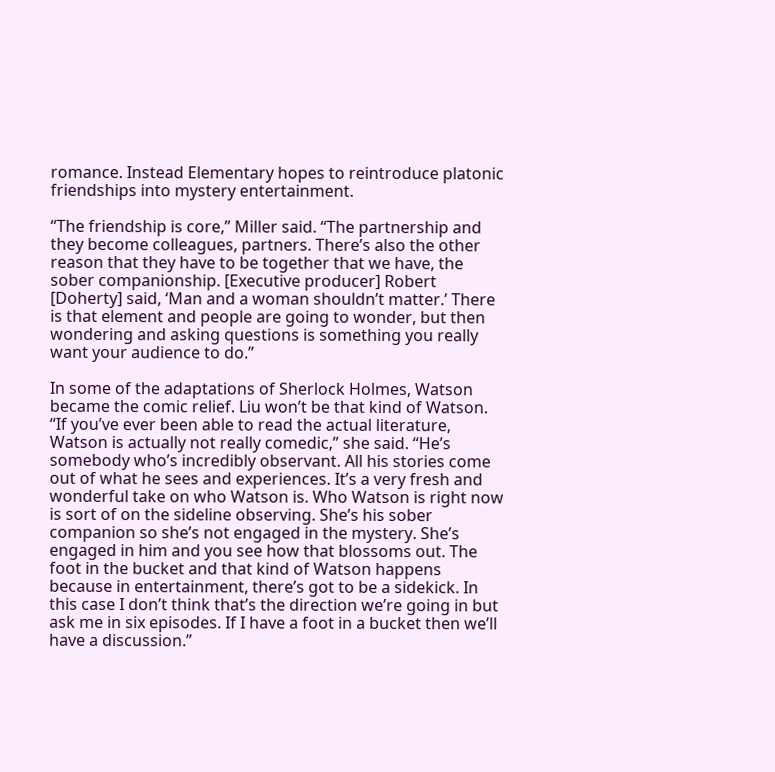romance. Instead Elementary hopes to reintroduce platonic friendships into mystery entertainment.

“The friendship is core,” Miller said. “The partnership and they become colleagues, partners. There’s also the other reason that they have to be together that we have, the sober companionship. [Executive producer] Robert [Doherty] said, ‘Man and a woman shouldn’t matter.’ There is that element and people are going to wonder, but then wondering and asking questions is something you really want your audience to do.”

In some of the adaptations of Sherlock Holmes, Watson became the comic relief. Liu won’t be that kind of Watson. “If you’ve ever been able to read the actual literature, Watson is actually not really comedic,” she said. “He’s somebody who’s incredibly observant. All his stories come out of what he sees and experiences. It’s a very fresh and wonderful take on who Watson is. Who Watson is right now is sort of on the sideline observing. She’s his sober companion so she’s not engaged in the mystery. She’s engaged in him and you see how that blossoms out. The foot in the bucket and that kind of Watson happens because in entertainment, there’s got to be a sidekick. In this case I don’t think that’s the direction we’re going in but ask me in six episodes. If I have a foot in a bucket then we’ll have a discussion.”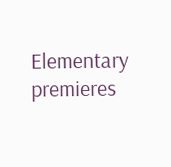Elementary premieres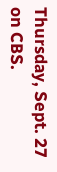Thursday, Sept. 27 on CBS.